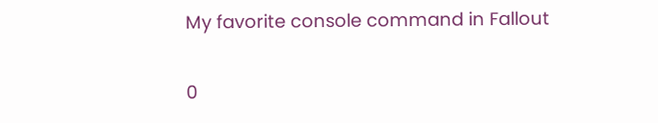My favorite console command in Fallout

0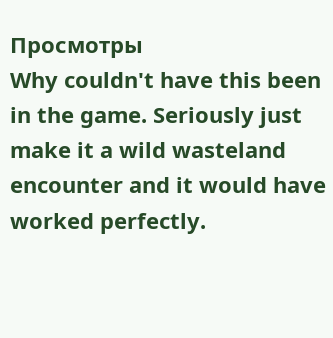Просмотры
Why couldn't have this been in the game. Seriously just make it a wild wasteland encounter and it would have worked perfectly.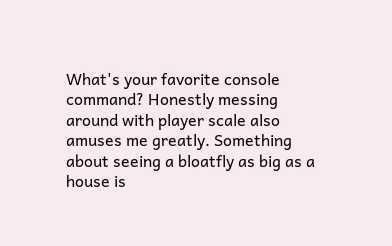What's your favorite console command? Honestly messing around with player scale also amuses me greatly. Something about seeing a bloatfly as big as a house is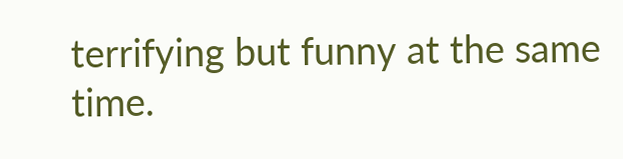terrifying but funny at the same time.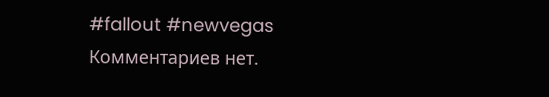#fallout #newvegas
Комментариев нет.